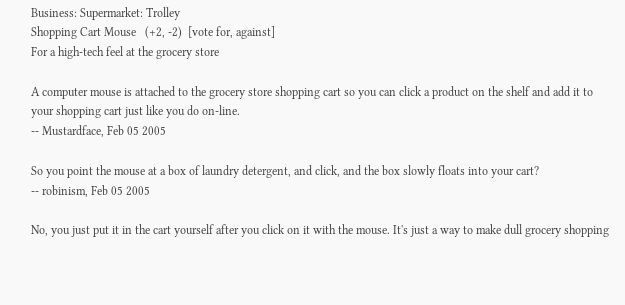Business: Supermarket: Trolley
Shopping Cart Mouse   (+2, -2)  [vote for, against]
For a high-tech feel at the grocery store

A computer mouse is attached to the grocery store shopping cart so you can click a product on the shelf and add it to your shopping cart just like you do on-line.
-- Mustardface, Feb 05 2005

So you point the mouse at a box of laundry detergent, and click, and the box slowly floats into your cart?
-- robinism, Feb 05 2005

No, you just put it in the cart yourself after you click on it with the mouse. It's just a way to make dull grocery shopping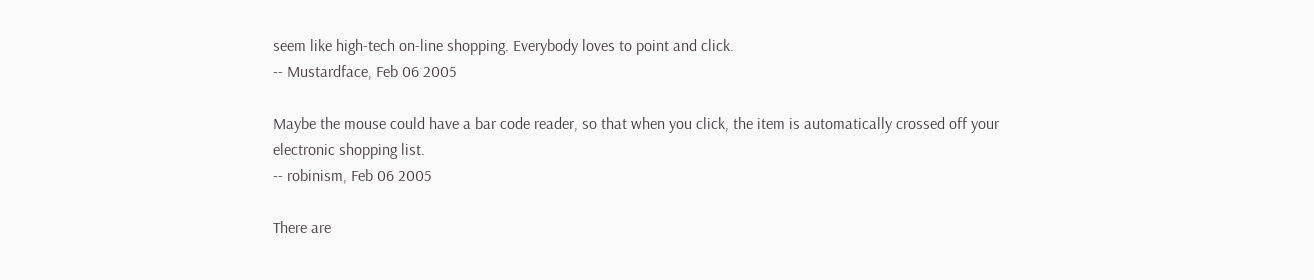seem like high-tech on-line shopping. Everybody loves to point and click.
-- Mustardface, Feb 06 2005

Maybe the mouse could have a bar code reader, so that when you click, the item is automatically crossed off your electronic shopping list.
-- robinism, Feb 06 2005

There are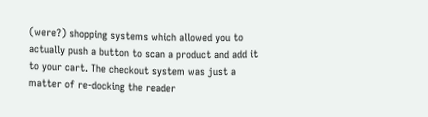(were?) shopping systems which allowed you to actually push a button to scan a product and add it to your cart. The checkout system was just a matter of re-docking the reader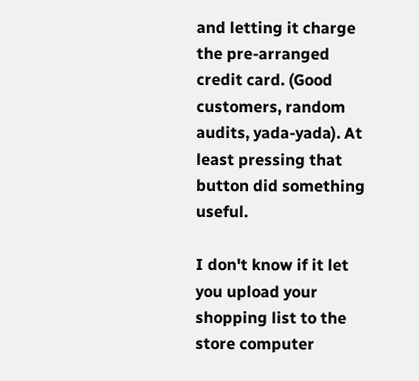and letting it charge the pre-arranged credit card. (Good customers, random audits, yada-yada). At least pressing that button did something useful.

I don't know if it let you upload your shopping list to the store computer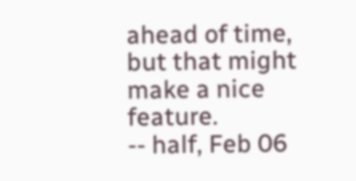ahead of time, but that might make a nice feature.
-- half, Feb 06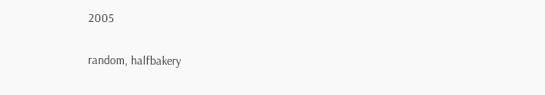2005

random, halfbakery